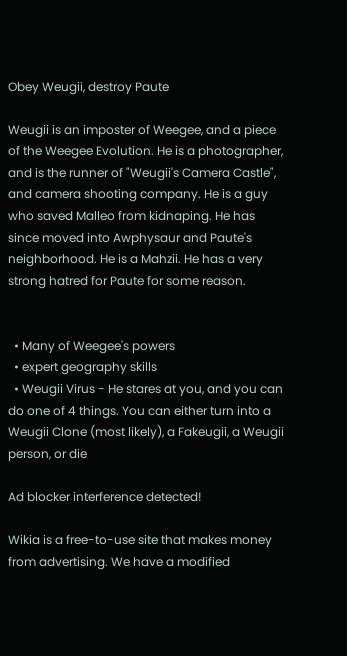Obey Weugii, destroy Paute

Weugii is an imposter of Weegee, and a piece of the Weegee Evolution. He is a photographer, and is the runner of "Weugii's Camera Castle", and camera shooting company. He is a guy who saved Malleo from kidnaping. He has since moved into Awphysaur and Paute's neighborhood. He is a Mahzii. He has a very strong hatred for Paute for some reason.


  • Many of Weegee's powers
  • expert geography skills
  • Weugii Virus - He stares at you, and you can do one of 4 things. You can either turn into a Weugii Clone (most likely), a Fakeugii, a Weugii person, or die

Ad blocker interference detected!

Wikia is a free-to-use site that makes money from advertising. We have a modified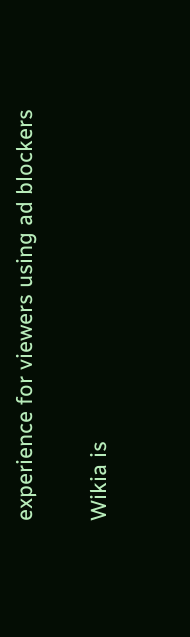experience for viewers using ad blockers

Wikia is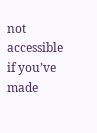not accessible if you’ve made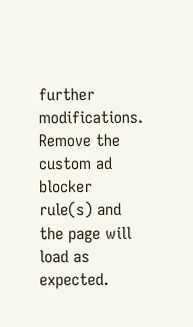further modifications. Remove the custom ad blocker rule(s) and the page will load as expected.